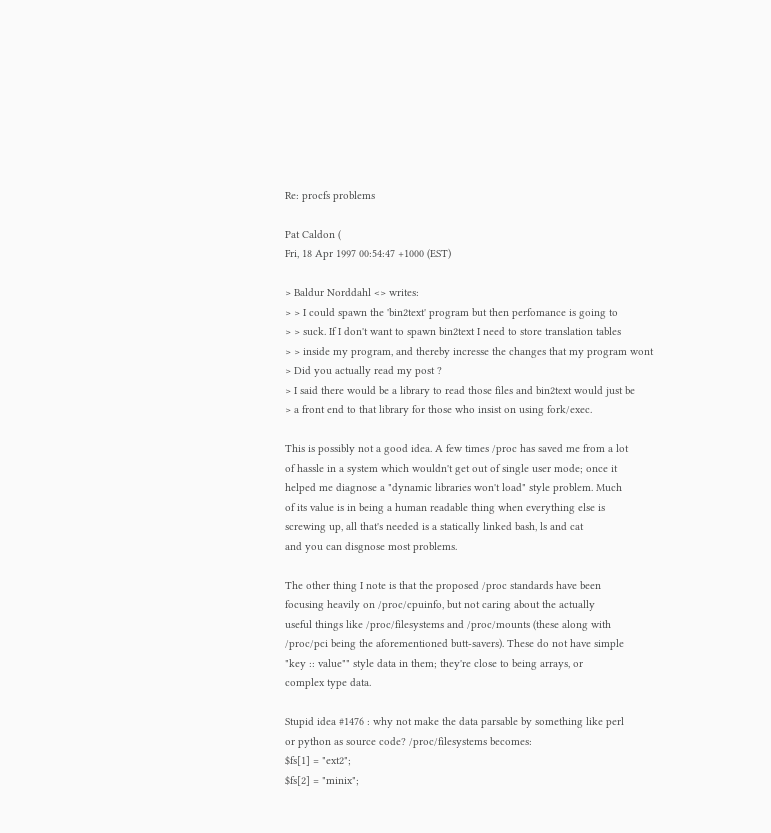Re: procfs problems

Pat Caldon (
Fri, 18 Apr 1997 00:54:47 +1000 (EST)

> Baldur Norddahl <> writes:
> > I could spawn the 'bin2text' program but then perfomance is going to
> > suck. If I don't want to spawn bin2text I need to store translation tables
> > inside my program, and thereby incresse the changes that my program wont
> Did you actually read my post ?
> I said there would be a library to read those files and bin2text would just be
> a front end to that library for those who insist on using fork/exec.

This is possibly not a good idea. A few times /proc has saved me from a lot
of hassle in a system which wouldn't get out of single user mode; once it
helped me diagnose a "dynamic libraries won't load" style problem. Much
of its value is in being a human readable thing when everything else is
screwing up, all that's needed is a statically linked bash, ls and cat
and you can disgnose most problems.

The other thing I note is that the proposed /proc standards have been
focusing heavily on /proc/cpuinfo, but not caring about the actually
useful things like /proc/filesystems and /proc/mounts (these along with
/proc/pci being the aforementioned butt-savers). These do not have simple
"key :: value"" style data in them; they're close to being arrays, or
complex type data.

Stupid idea #1476 : why not make the data parsable by something like perl
or python as source code? /proc/filesystems becomes:
$fs[1] = "ext2";
$fs[2] = "minix";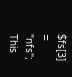$fs[3] = "nfs";
This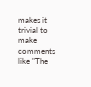makes it trivial to make comments like "The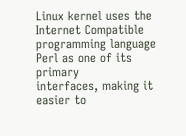Linux kernel uses the
Internet Compatible programming language Perl as one of its primary
interfaces, making it easier to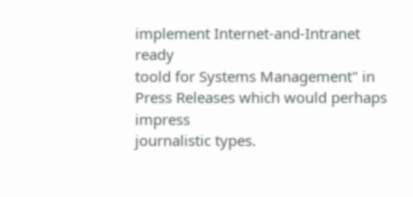implement Internet-and-Intranet ready
toold for Systems Management" in Press Releases which would perhaps impress
journalistic types.